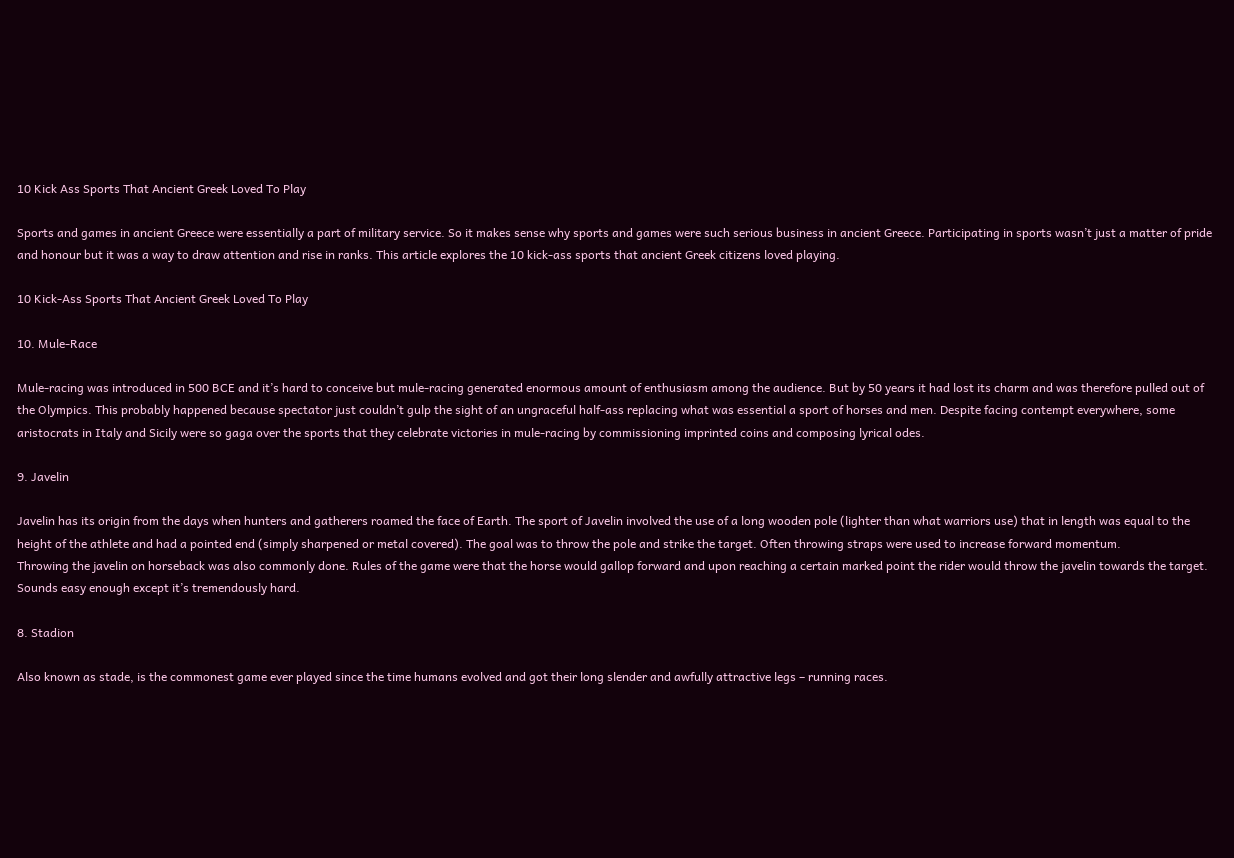10 Kick Ass Sports That Ancient Greek Loved To Play

Sports and games in ancient Greece were essentially a part of military service. So it makes sense why sports and games were such serious business in ancient Greece. Participating in sports wasn’t just a matter of pride and honour but it was a way to draw attention and rise in ranks. This article explores the 10 kick-ass sports that ancient Greek citizens loved playing.

10 Kick-Ass Sports That Ancient Greek Loved To Play

10. Mule-Race

Mule-racing was introduced in 500 BCE and it’s hard to conceive but mule-racing generated enormous amount of enthusiasm among the audience. But by 50 years it had lost its charm and was therefore pulled out of the Olympics. This probably happened because spectator just couldn’t gulp the sight of an ungraceful half-ass replacing what was essential a sport of horses and men. Despite facing contempt everywhere, some aristocrats in Italy and Sicily were so gaga over the sports that they celebrate victories in mule-racing by commissioning imprinted coins and composing lyrical odes.

9. Javelin

Javelin has its origin from the days when hunters and gatherers roamed the face of Earth. The sport of Javelin involved the use of a long wooden pole (lighter than what warriors use) that in length was equal to the height of the athlete and had a pointed end (simply sharpened or metal covered). The goal was to throw the pole and strike the target. Often throwing straps were used to increase forward momentum.
Throwing the javelin on horseback was also commonly done. Rules of the game were that the horse would gallop forward and upon reaching a certain marked point the rider would throw the javelin towards the target. Sounds easy enough except it’s tremendously hard.

8. Stadion

Also known as stade, is the commonest game ever played since the time humans evolved and got their long slender and awfully attractive legs – running races.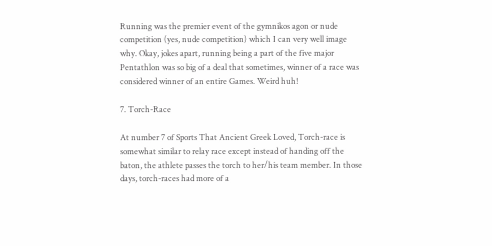Running was the premier event of the gymnikos agon or nude competition (yes, nude competition) which I can very well image why. Okay, jokes apart, running being a part of the five major Pentathlon was so big of a deal that sometimes, winner of a race was considered winner of an entire Games. Weird huh!

7. Torch-Race

At number 7 of Sports That Ancient Greek Loved, Torch-race is somewhat similar to relay race except instead of handing off the baton, the athlete passes the torch to her/his team member. In those days, torch-races had more of a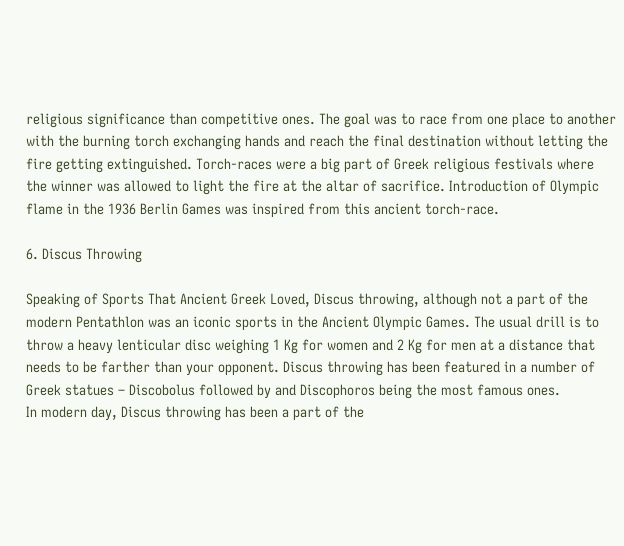religious significance than competitive ones. The goal was to race from one place to another with the burning torch exchanging hands and reach the final destination without letting the fire getting extinguished. Torch-races were a big part of Greek religious festivals where the winner was allowed to light the fire at the altar of sacrifice. Introduction of Olympic flame in the 1936 Berlin Games was inspired from this ancient torch-race.

6. Discus Throwing

Speaking of Sports That Ancient Greek Loved, Discus throwing, although not a part of the modern Pentathlon was an iconic sports in the Ancient Olympic Games. The usual drill is to throw a heavy lenticular disc weighing 1 Kg for women and 2 Kg for men at a distance that needs to be farther than your opponent. Discus throwing has been featured in a number of Greek statues – Discobolus followed by and Discophoros being the most famous ones.
In modern day, Discus throwing has been a part of the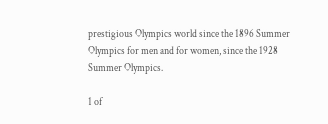prestigious Olympics world since the 1896 Summer Olympics for men and for women, since the 1928 Summer Olympics.

1 of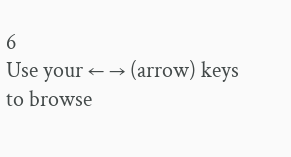6
Use your ← → (arrow) keys to browse